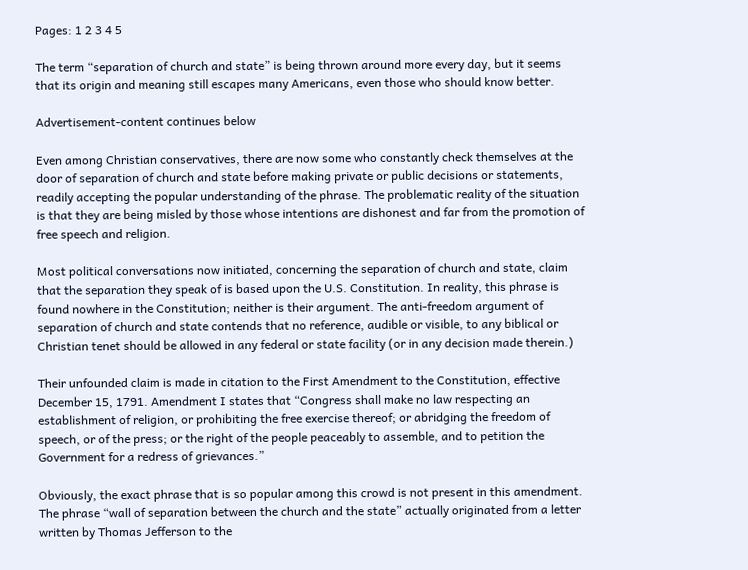Pages: 1 2 3 4 5

The term “separation of church and state” is being thrown around more every day, but it seems that its origin and meaning still escapes many Americans, even those who should know better.

Advertisement-content continues below

Even among Christian conservatives, there are now some who constantly check themselves at the door of separation of church and state before making private or public decisions or statements, readily accepting the popular understanding of the phrase. The problematic reality of the situation is that they are being misled by those whose intentions are dishonest and far from the promotion of free speech and religion.

Most political conversations now initiated, concerning the separation of church and state, claim that the separation they speak of is based upon the U.S. Constitution. In reality, this phrase is found nowhere in the Constitution; neither is their argument. The anti-freedom argument of separation of church and state contends that no reference, audible or visible, to any biblical or Christian tenet should be allowed in any federal or state facility (or in any decision made therein.)

Their unfounded claim is made in citation to the First Amendment to the Constitution, effective December 15, 1791. Amendment I states that “Congress shall make no law respecting an establishment of religion, or prohibiting the free exercise thereof; or abridging the freedom of speech, or of the press; or the right of the people peaceably to assemble, and to petition the Government for a redress of grievances.”

Obviously, the exact phrase that is so popular among this crowd is not present in this amendment. The phrase “wall of separation between the church and the state” actually originated from a letter written by Thomas Jefferson to the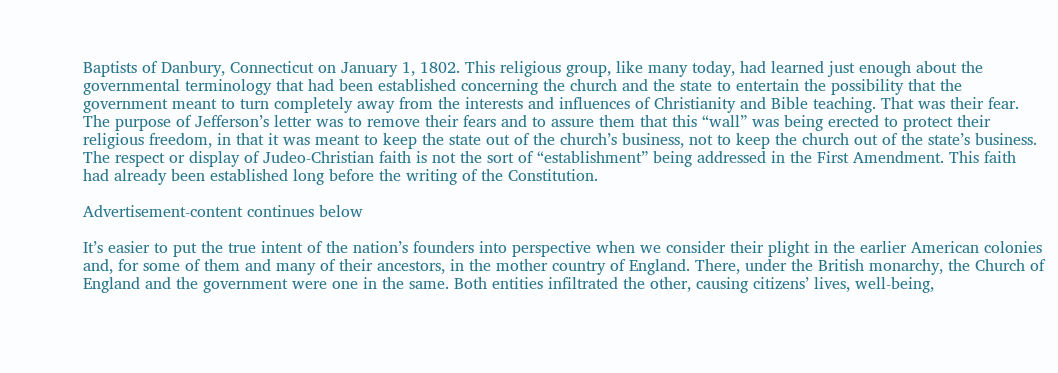Baptists of Danbury, Connecticut on January 1, 1802. This religious group, like many today, had learned just enough about the governmental terminology that had been established concerning the church and the state to entertain the possibility that the government meant to turn completely away from the interests and influences of Christianity and Bible teaching. That was their fear. The purpose of Jefferson’s letter was to remove their fears and to assure them that this “wall” was being erected to protect their religious freedom, in that it was meant to keep the state out of the church’s business, not to keep the church out of the state’s business. The respect or display of Judeo-Christian faith is not the sort of “establishment” being addressed in the First Amendment. This faith had already been established long before the writing of the Constitution.

Advertisement-content continues below

It’s easier to put the true intent of the nation’s founders into perspective when we consider their plight in the earlier American colonies and, for some of them and many of their ancestors, in the mother country of England. There, under the British monarchy, the Church of England and the government were one in the same. Both entities infiltrated the other, causing citizens’ lives, well-being,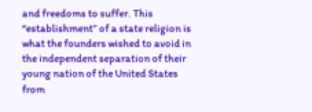and freedoms to suffer. This “establishment” of a state religion is what the founders wished to avoid in the independent separation of their young nation of the United States from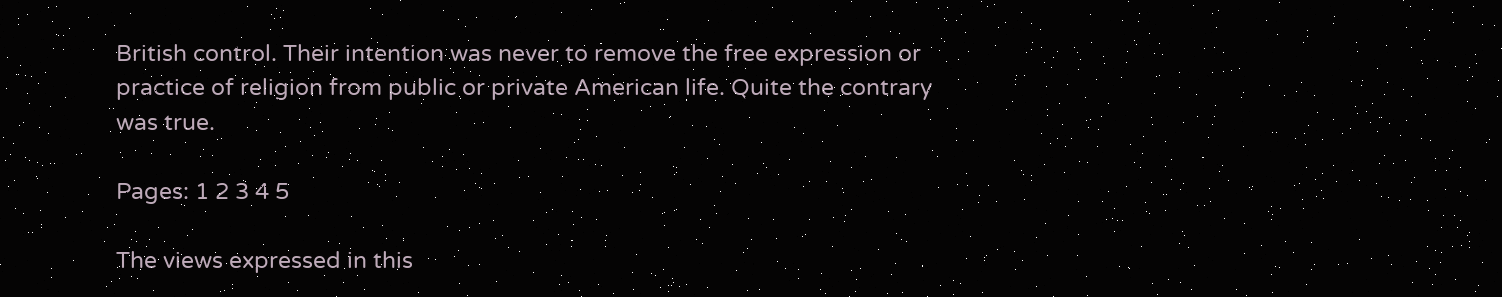British control. Their intention was never to remove the free expression or practice of religion from public or private American life. Quite the contrary was true.

Pages: 1 2 3 4 5

The views expressed in this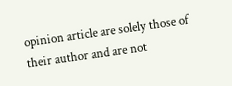opinion article are solely those of their author and are not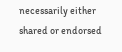necessarily either shared or endorsed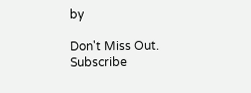by

Don't Miss Out. Subscribe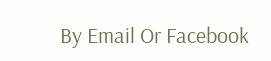By Email Or Facebook